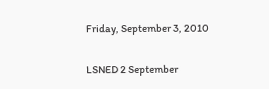Friday, September 3, 2010

LSNED 2 September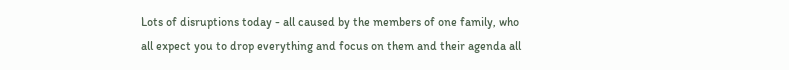Lots of disruptions today - all caused by the members of one family, who all expect you to drop everything and focus on them and their agenda all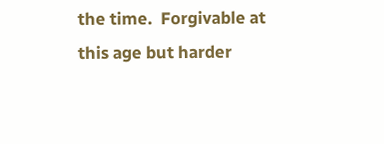the time.  Forgivable at this age but harder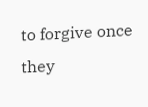to forgive once they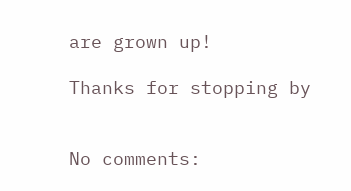are grown up!

Thanks for stopping by


No comments: